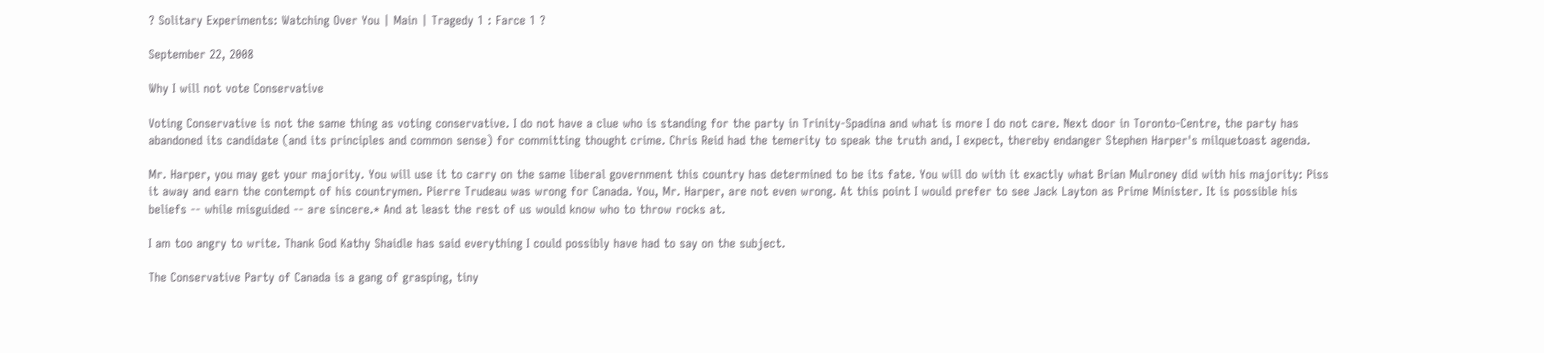? Solitary Experiments: Watching Over You | Main | Tragedy 1 : Farce 1 ?

September 22, 2008

Why I will not vote Conservative

Voting Conservative is not the same thing as voting conservative. I do not have a clue who is standing for the party in Trinity-Spadina and what is more I do not care. Next door in Toronto-Centre, the party has abandoned its candidate (and its principles and common sense) for committing thought crime. Chris Reid had the temerity to speak the truth and, I expect, thereby endanger Stephen Harper's milquetoast agenda.

Mr. Harper, you may get your majority. You will use it to carry on the same liberal government this country has determined to be its fate. You will do with it exactly what Brian Mulroney did with his majority: Piss it away and earn the contempt of his countrymen. Pierre Trudeau was wrong for Canada. You, Mr. Harper, are not even wrong. At this point I would prefer to see Jack Layton as Prime Minister. It is possible his beliefs -- while misguided -- are sincere.* And at least the rest of us would know who to throw rocks at.

I am too angry to write. Thank God Kathy Shaidle has said everything I could possibly have had to say on the subject.

The Conservative Party of Canada is a gang of grasping, tiny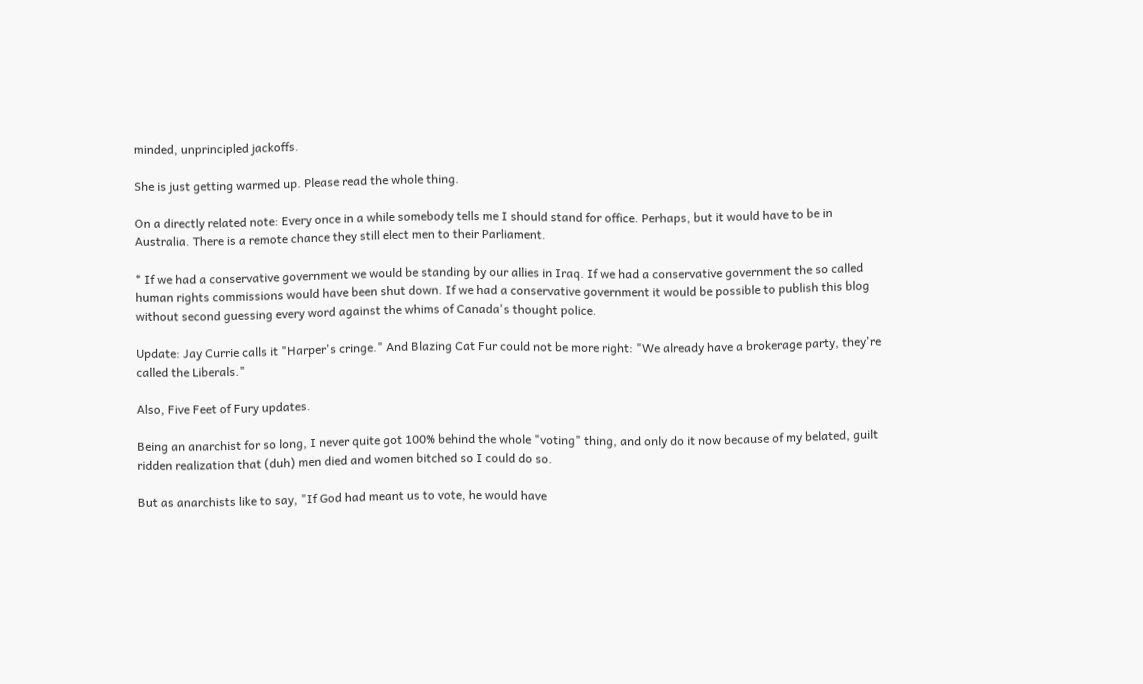minded, unprincipled jackoffs.

She is just getting warmed up. Please read the whole thing.

On a directly related note: Every once in a while somebody tells me I should stand for office. Perhaps, but it would have to be in Australia. There is a remote chance they still elect men to their Parliament.

* If we had a conservative government we would be standing by our allies in Iraq. If we had a conservative government the so called human rights commissions would have been shut down. If we had a conservative government it would be possible to publish this blog without second guessing every word against the whims of Canada's thought police.

Update: Jay Currie calls it "Harper's cringe." And Blazing Cat Fur could not be more right: "We already have a brokerage party, they're called the Liberals."

Also, Five Feet of Fury updates.

Being an anarchist for so long, I never quite got 100% behind the whole "voting" thing, and only do it now because of my belated, guilt ridden realization that (duh) men died and women bitched so I could do so.

But as anarchists like to say, "If God had meant us to vote, he would have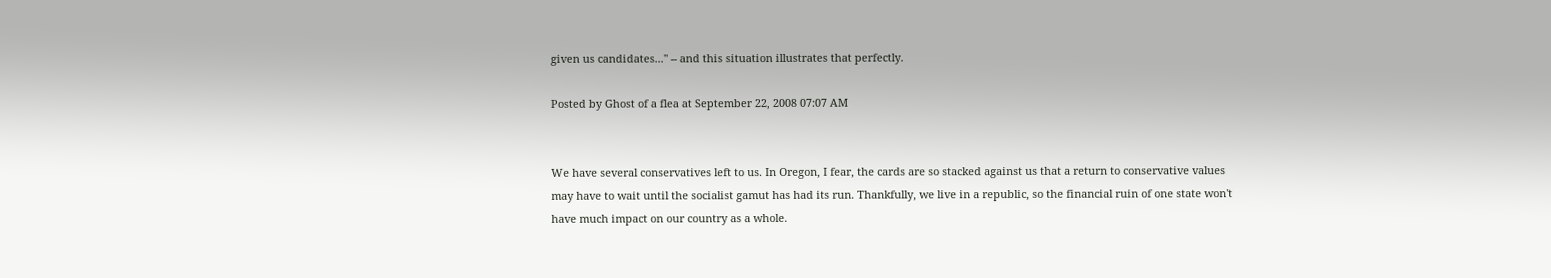given us candidates..." -- and this situation illustrates that perfectly.

Posted by Ghost of a flea at September 22, 2008 07:07 AM


We have several conservatives left to us. In Oregon, I fear, the cards are so stacked against us that a return to conservative values may have to wait until the socialist gamut has had its run. Thankfully, we live in a republic, so the financial ruin of one state won't have much impact on our country as a whole.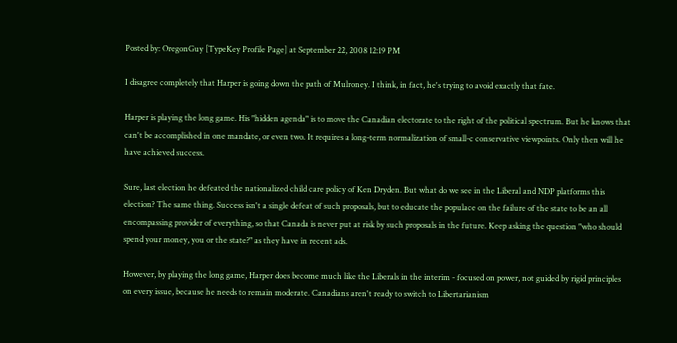Posted by: OregonGuy [TypeKey Profile Page] at September 22, 2008 12:19 PM

I disagree completely that Harper is going down the path of Mulroney. I think, in fact, he's trying to avoid exactly that fate.

Harper is playing the long game. His "hidden agenda" is to move the Canadian electorate to the right of the political spectrum. But he knows that can't be accomplished in one mandate, or even two. It requires a long-term normalization of small-c conservative viewpoints. Only then will he have achieved success.

Sure, last election he defeated the nationalized child care policy of Ken Dryden. But what do we see in the Liberal and NDP platforms this election? The same thing. Success isn't a single defeat of such proposals, but to educate the populace on the failure of the state to be an all encompassing provider of everything, so that Canada is never put at risk by such proposals in the future. Keep asking the question "who should spend your money, you or the state?" as they have in recent ads.

However, by playing the long game, Harper does become much like the Liberals in the interim - focused on power, not guided by rigid principles on every issue, because he needs to remain moderate. Canadians aren't ready to switch to Libertarianism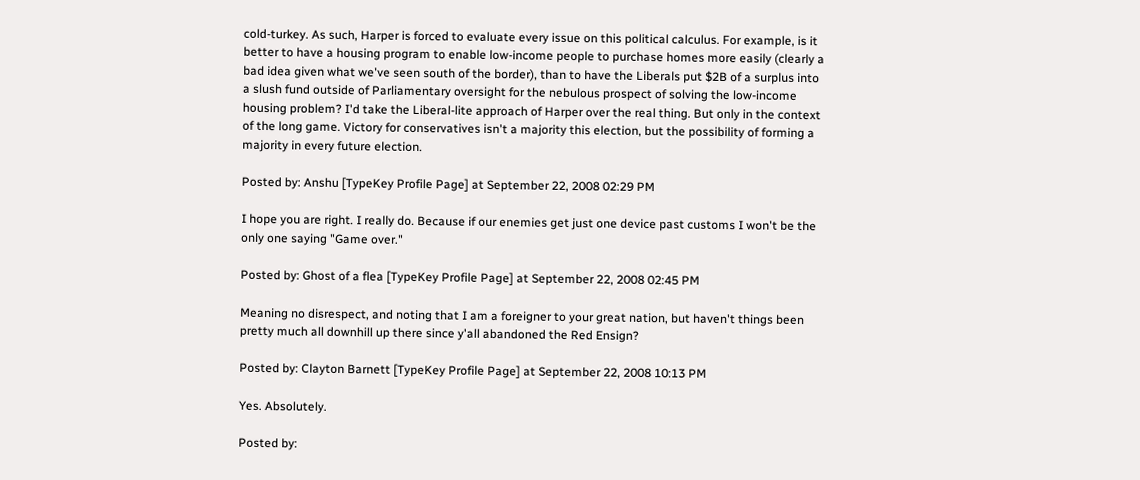cold-turkey. As such, Harper is forced to evaluate every issue on this political calculus. For example, is it better to have a housing program to enable low-income people to purchase homes more easily (clearly a bad idea given what we've seen south of the border), than to have the Liberals put $2B of a surplus into a slush fund outside of Parliamentary oversight for the nebulous prospect of solving the low-income housing problem? I'd take the Liberal-lite approach of Harper over the real thing. But only in the context of the long game. Victory for conservatives isn't a majority this election, but the possibility of forming a majority in every future election.

Posted by: Anshu [TypeKey Profile Page] at September 22, 2008 02:29 PM

I hope you are right. I really do. Because if our enemies get just one device past customs I won't be the only one saying "Game over."

Posted by: Ghost of a flea [TypeKey Profile Page] at September 22, 2008 02:45 PM

Meaning no disrespect, and noting that I am a foreigner to your great nation, but haven't things been pretty much all downhill up there since y'all abandoned the Red Ensign?

Posted by: Clayton Barnett [TypeKey Profile Page] at September 22, 2008 10:13 PM

Yes. Absolutely.

Posted by: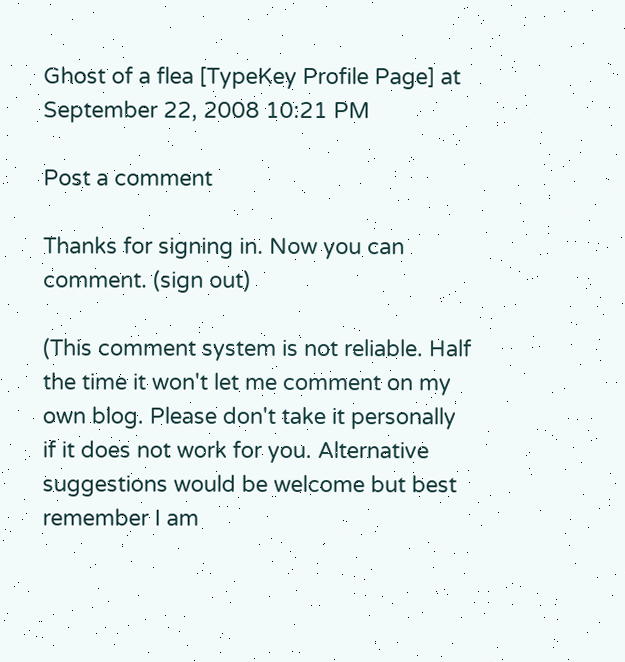Ghost of a flea [TypeKey Profile Page] at September 22, 2008 10:21 PM

Post a comment

Thanks for signing in. Now you can comment. (sign out)

(This comment system is not reliable. Half the time it won't let me comment on my own blog. Please don't take it personally if it does not work for you. Alternative suggestions would be welcome but best remember I am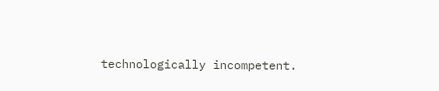technologically incompetent.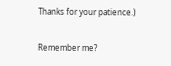Thanks for your patience.)

Remember me?